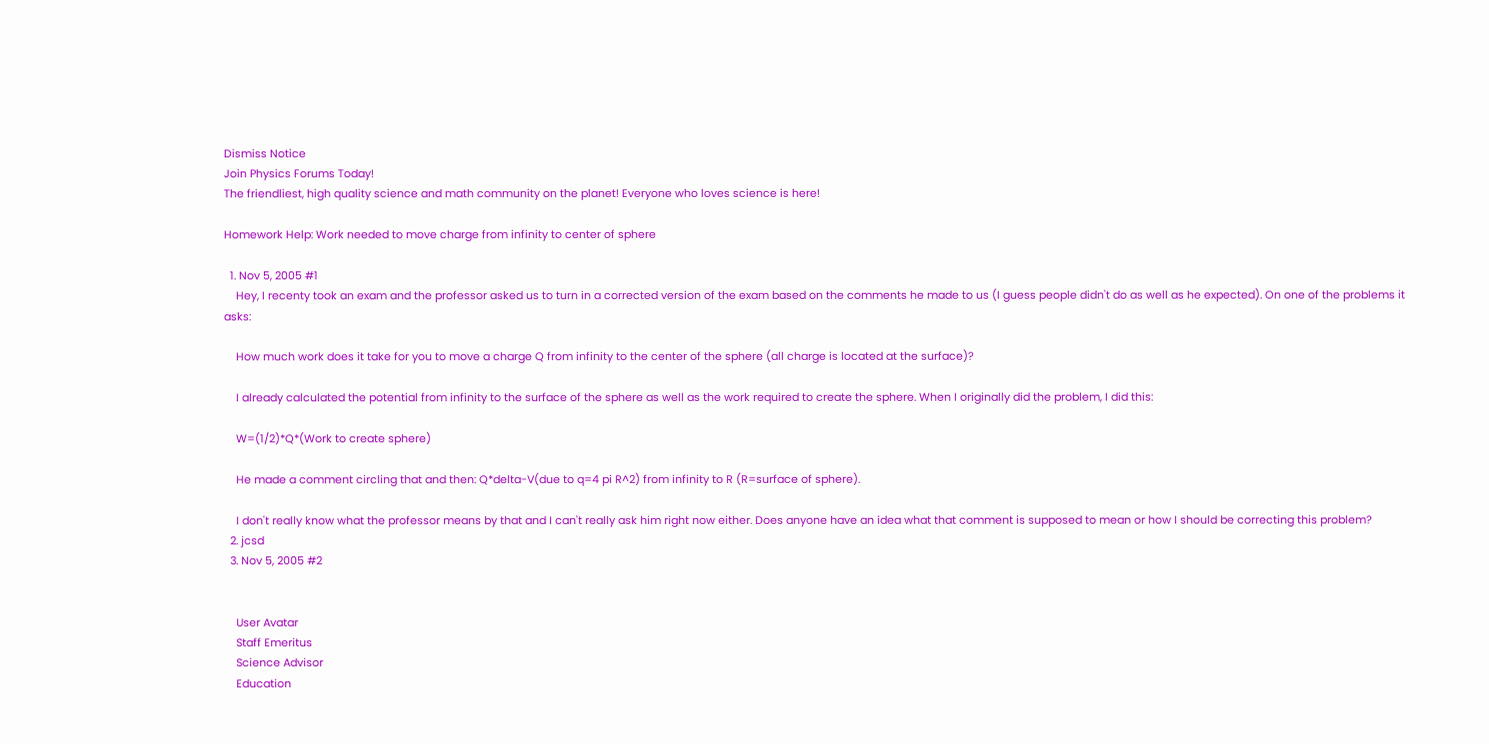Dismiss Notice
Join Physics Forums Today!
The friendliest, high quality science and math community on the planet! Everyone who loves science is here!

Homework Help: Work needed to move charge from infinity to center of sphere

  1. Nov 5, 2005 #1
    Hey, I recenty took an exam and the professor asked us to turn in a corrected version of the exam based on the comments he made to us (I guess people didn't do as well as he expected). On one of the problems it asks:

    How much work does it take for you to move a charge Q from infinity to the center of the sphere (all charge is located at the surface)?

    I already calculated the potential from infinity to the surface of the sphere as well as the work required to create the sphere. When I originally did the problem, I did this:

    W=(1/2)*Q*(Work to create sphere)

    He made a comment circling that and then: Q*delta-V(due to q=4 pi R^2) from infinity to R (R=surface of sphere).

    I don't really know what the professor means by that and I can't really ask him right now either. Does anyone have an idea what that comment is supposed to mean or how I should be correcting this problem?
  2. jcsd
  3. Nov 5, 2005 #2


    User Avatar
    Staff Emeritus
    Science Advisor
    Education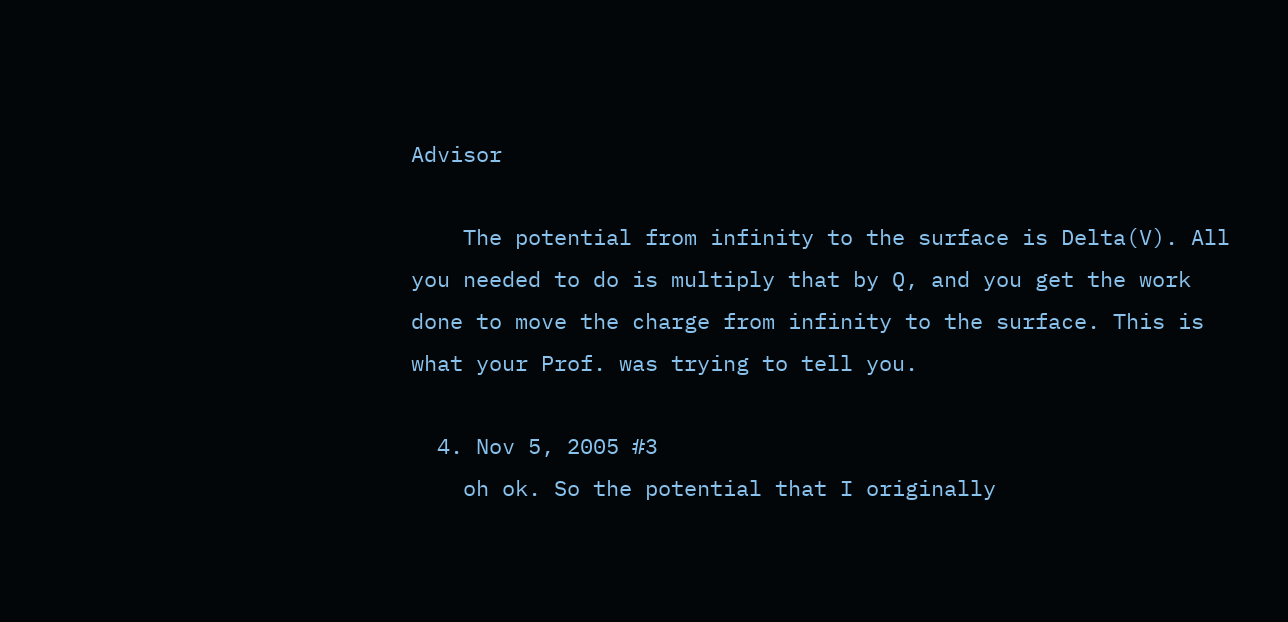Advisor

    The potential from infinity to the surface is Delta(V). All you needed to do is multiply that by Q, and you get the work done to move the charge from infinity to the surface. This is what your Prof. was trying to tell you.

  4. Nov 5, 2005 #3
    oh ok. So the potential that I originally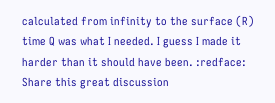calculated from infinity to the surface (R) time Q was what I needed. I guess I made it harder than it should have been. :redface:
Share this great discussion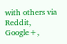with others via Reddit, Google+,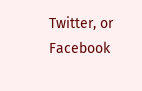Twitter, or Facebook